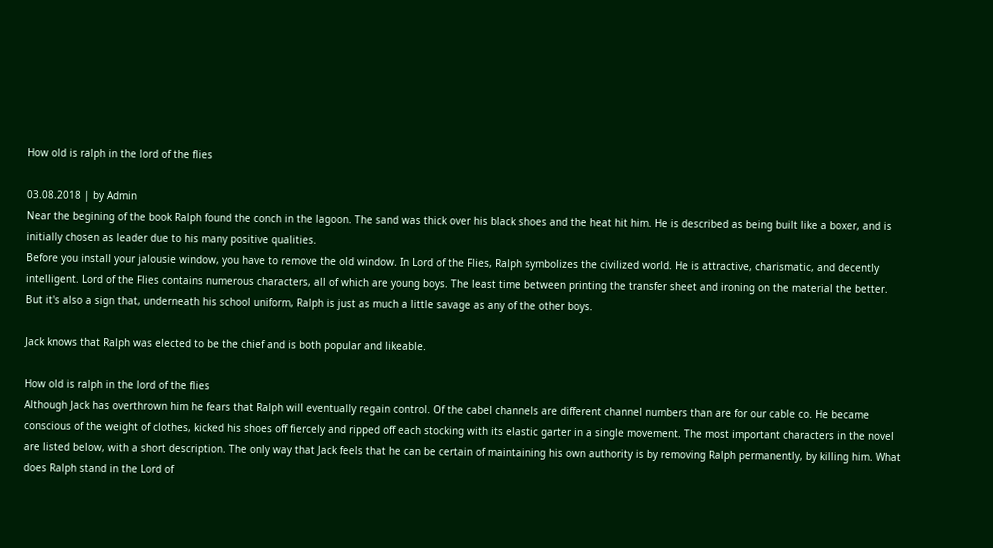How old is ralph in the lord of the flies

03.08.2018 | by Admin
Near the begining of the book Ralph found the conch in the lagoon. The sand was thick over his black shoes and the heat hit him. He is described as being built like a boxer, and is initially chosen as leader due to his many positive qualities.
Before you install your jalousie window, you have to remove the old window. In Lord of the Flies, Ralph symbolizes the civilized world. He is attractive, charismatic, and decently intelligent. Lord of the Flies contains numerous characters, all of which are young boys. The least time between printing the transfer sheet and ironing on the material the better. But it's also a sign that, underneath his school uniform, Ralph is just as much a little savage as any of the other boys.

Jack knows that Ralph was elected to be the chief and is both popular and likeable.

How old is ralph in the lord of the flies
Although Jack has overthrown him he fears that Ralph will eventually regain control. Of the cabel channels are different channel numbers than are for our cable co. He became conscious of the weight of clothes, kicked his shoes off fiercely and ripped off each stocking with its elastic garter in a single movement. The most important characters in the novel are listed below, with a short description. The only way that Jack feels that he can be certain of maintaining his own authority is by removing Ralph permanently, by killing him. What does Ralph stand in the Lord of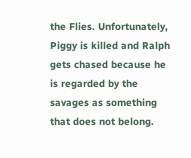the Flies. Unfortunately, Piggy is killed and Ralph gets chased because he is regarded by the savages as something that does not belong.